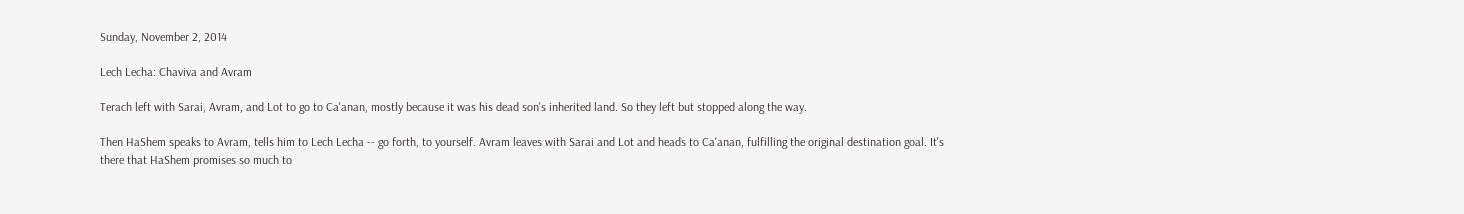Sunday, November 2, 2014

Lech Lecha: Chaviva and Avram

Terach left with Sarai, Avram, and Lot to go to Ca'anan, mostly because it was his dead son's inherited land. So they left but stopped along the way.

Then HaShem speaks to Avram, tells him to Lech Lecha -- go forth, to yourself. Avram leaves with Sarai and Lot and heads to Ca'anan, fulfilling the original destination goal. It's there that HaShem promises so much to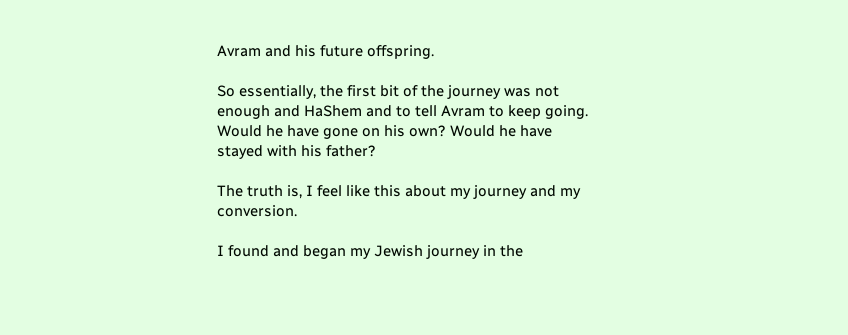Avram and his future offspring.

So essentially, the first bit of the journey was not enough and HaShem and to tell Avram to keep going. Would he have gone on his own? Would he have stayed with his father?

The truth is, I feel like this about my journey and my conversion.

I found and began my Jewish journey in the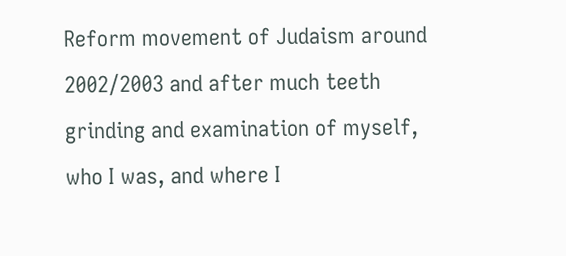Reform movement of Judaism around 2002/2003 and after much teeth grinding and examination of myself, who I was, and where I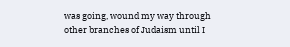was going, wound my way through other branches of Judaism until I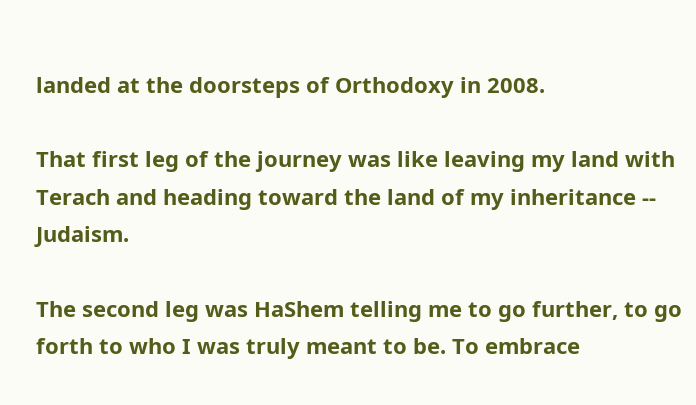landed at the doorsteps of Orthodoxy in 2008.

That first leg of the journey was like leaving my land with Terach and heading toward the land of my inheritance -- Judaism.

The second leg was HaShem telling me to go further, to go forth to who I was truly meant to be. To embrace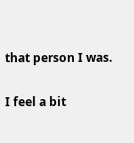that person I was.

I feel a bit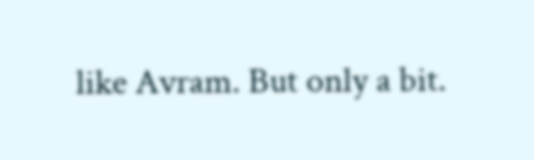like Avram. But only a bit.